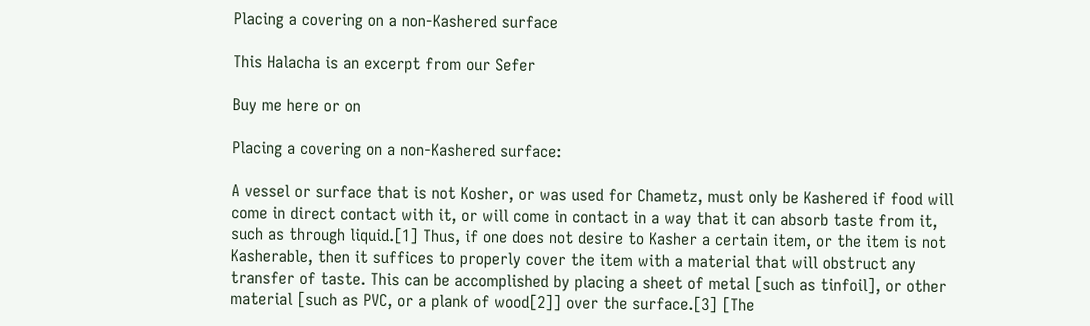Placing a covering on a non-Kashered surface

This Halacha is an excerpt from our Sefer

Buy me here or on

Placing a covering on a non-Kashered surface:

A vessel or surface that is not Kosher, or was used for Chametz, must only be Kashered if food will come in direct contact with it, or will come in contact in a way that it can absorb taste from it, such as through liquid.[1] Thus, if one does not desire to Kasher a certain item, or the item is not Kasherable, then it suffices to properly cover the item with a material that will obstruct any transfer of taste. This can be accomplished by placing a sheet of metal [such as tinfoil], or other material [such as PVC, or a plank of wood[2]] over the surface.[3] [The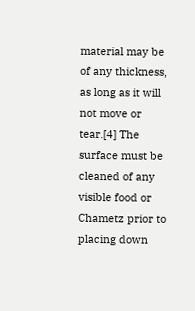material may be of any thickness, as long as it will not move or tear.[4] The surface must be cleaned of any visible food or Chametz prior to placing down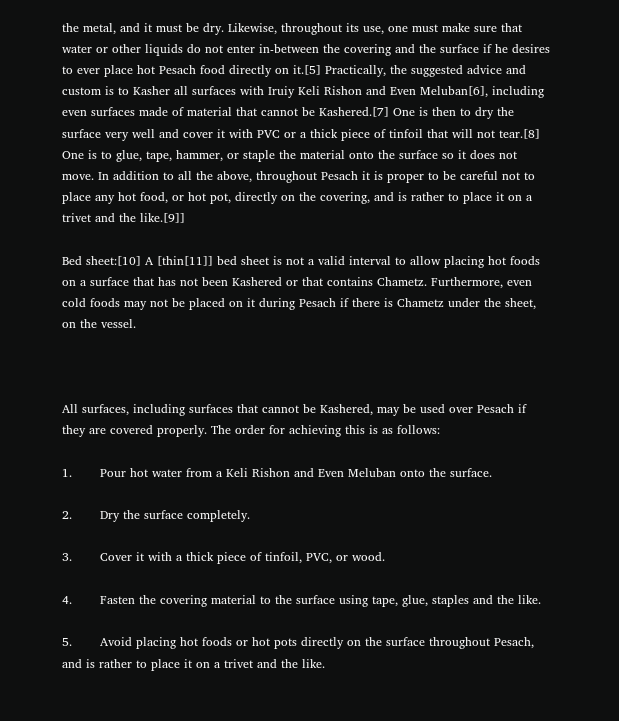the metal, and it must be dry. Likewise, throughout its use, one must make sure that water or other liquids do not enter in-between the covering and the surface if he desires to ever place hot Pesach food directly on it.[5] Practically, the suggested advice and custom is to Kasher all surfaces with Iruiy Keli Rishon and Even Meluban[6], including even surfaces made of material that cannot be Kashered.[7] One is then to dry the surface very well and cover it with PVC or a thick piece of tinfoil that will not tear.[8] One is to glue, tape, hammer, or staple the material onto the surface so it does not move. In addition to all the above, throughout Pesach it is proper to be careful not to place any hot food, or hot pot, directly on the covering, and is rather to place it on a trivet and the like.[9]]

Bed sheet:[10] A [thin[11]] bed sheet is not a valid interval to allow placing hot foods on a surface that has not been Kashered or that contains Chametz. Furthermore, even cold foods may not be placed on it during Pesach if there is Chametz under the sheet, on the vessel.



All surfaces, including surfaces that cannot be Kashered, may be used over Pesach if they are covered properly. The order for achieving this is as follows:

1.       Pour hot water from a Keli Rishon and Even Meluban onto the surface.

2.       Dry the surface completely.

3.       Cover it with a thick piece of tinfoil, PVC, or wood.

4.       Fasten the covering material to the surface using tape, glue, staples and the like.

5.       Avoid placing hot foods or hot pots directly on the surface throughout Pesach, and is rather to place it on a trivet and the like.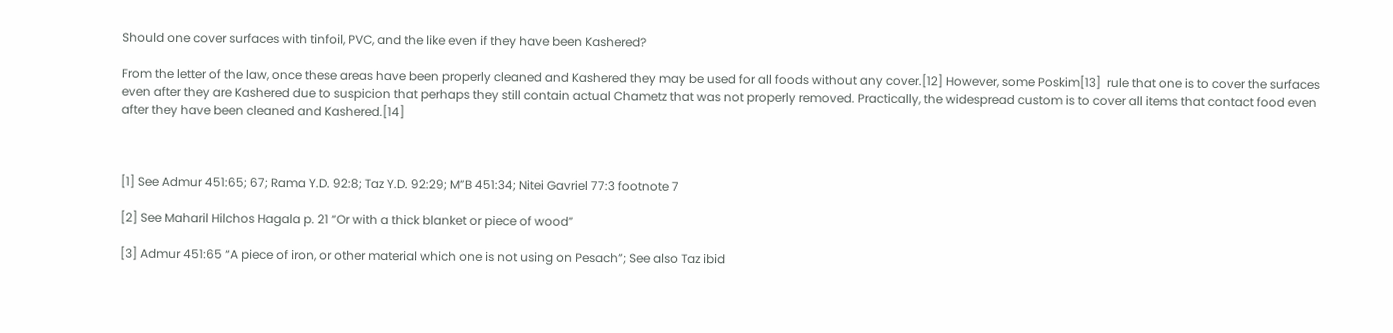Should one cover surfaces with tinfoil, PVC, and the like even if they have been Kashered?

From the letter of the law, once these areas have been properly cleaned and Kashered they may be used for all foods without any cover.[12] However, some Poskim[13]  rule that one is to cover the surfaces even after they are Kashered due to suspicion that perhaps they still contain actual Chametz that was not properly removed. Practically, the widespread custom is to cover all items that contact food even after they have been cleaned and Kashered.[14]



[1] See Admur 451:65; 67; Rama Y.D. 92:8; Taz Y.D. 92:29; M”B 451:34; Nitei Gavriel 77:3 footnote 7

[2] See Maharil Hilchos Hagala p. 21 “Or with a thick blanket or piece of wood”

[3] Admur 451:65 “A piece of iron, or other material which one is not using on Pesach”; See also Taz ibid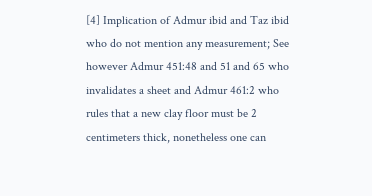[4] Implication of Admur ibid and Taz ibid who do not mention any measurement; See however Admur 451:48 and 51 and 65 who invalidates a sheet and Admur 461:2 who rules that a new clay floor must be 2 centimeters thick, nonetheless one can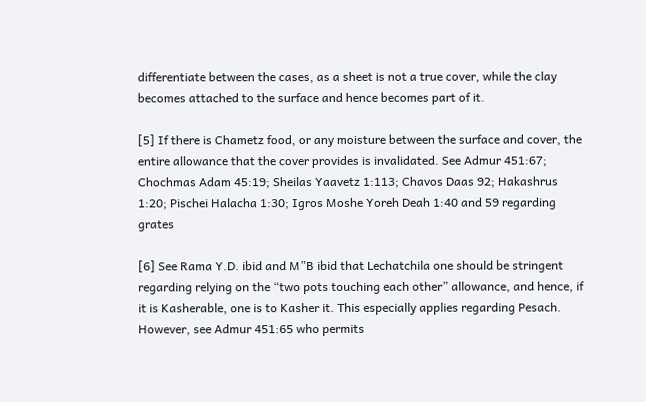differentiate between the cases, as a sheet is not a true cover, while the clay becomes attached to the surface and hence becomes part of it.

[5] If there is Chametz food, or any moisture between the surface and cover, the entire allowance that the cover provides is invalidated. See Admur 451:67; Chochmas Adam 45:19; Sheilas Yaavetz 1:113; Chavos Daas 92; Hakashrus 1:20; Pischei Halacha 1:30; Igros Moshe Yoreh Deah 1:40 and 59 regarding grates

[6] See Rama Y.D. ibid and M”B ibid that Lechatchila one should be stringent regarding relying on the “two pots touching each other” allowance, and hence, if it is Kasherable, one is to Kasher it. This especially applies regarding Pesach. However, see Admur 451:65 who permits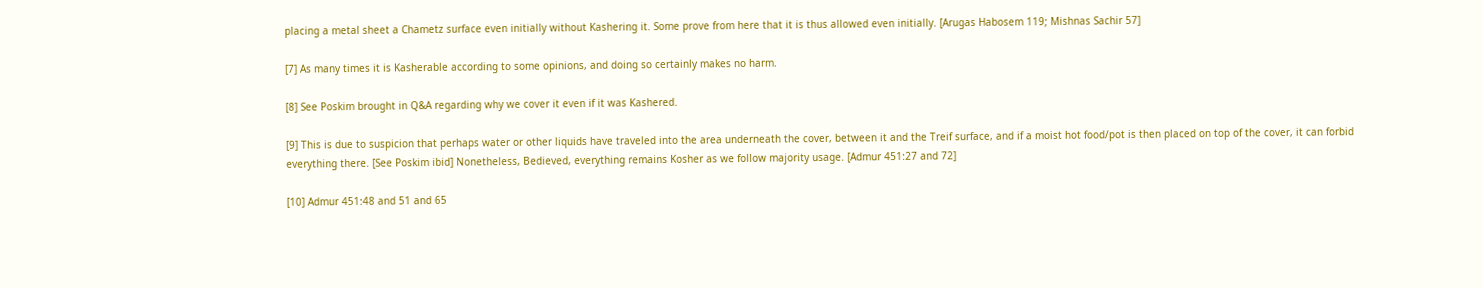placing a metal sheet a Chametz surface even initially without Kashering it. Some prove from here that it is thus allowed even initially. [Arugas Habosem 119; Mishnas Sachir 57]

[7] As many times it is Kasherable according to some opinions, and doing so certainly makes no harm.

[8] See Poskim brought in Q&A regarding why we cover it even if it was Kashered.

[9] This is due to suspicion that perhaps water or other liquids have traveled into the area underneath the cover, between it and the Treif surface, and if a moist hot food/pot is then placed on top of the cover, it can forbid everything there. [See Poskim ibid] Nonetheless, Bedieved, everything remains Kosher as we follow majority usage. [Admur 451:27 and 72]

[10] Admur 451:48 and 51 and 65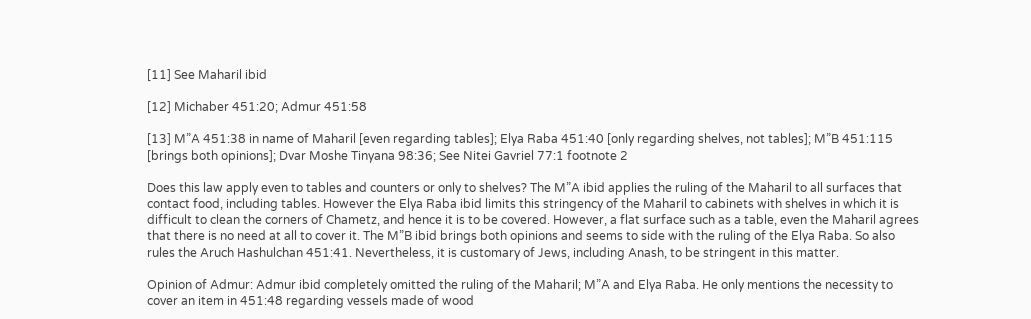[11] See Maharil ibid

[12] Michaber 451:20; Admur 451:58

[13] M”A 451:38 in name of Maharil [even regarding tables]; Elya Raba 451:40 [only regarding shelves, not tables]; M”B 451:115 [brings both opinions]; Dvar Moshe Tinyana 98:36; See Nitei Gavriel 77:1 footnote 2

Does this law apply even to tables and counters or only to shelves? The M”A ibid applies the ruling of the Maharil to all surfaces that contact food, including tables. However the Elya Raba ibid limits this stringency of the Maharil to cabinets with shelves in which it is difficult to clean the corners of Chametz, and hence it is to be covered. However, a flat surface such as a table, even the Maharil agrees that there is no need at all to cover it. The M”B ibid brings both opinions and seems to side with the ruling of the Elya Raba. So also rules the Aruch Hashulchan 451:41. Nevertheless, it is customary of Jews, including Anash, to be stringent in this matter.

Opinion of Admur: Admur ibid completely omitted the ruling of the Maharil; M”A and Elya Raba. He only mentions the necessity to cover an item in 451:48 regarding vessels made of wood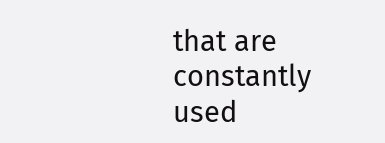that are constantly used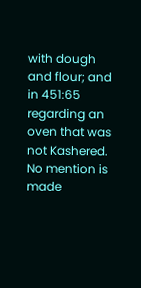with dough and flour; and in 451:65 regarding an oven that was not Kashered. No mention is made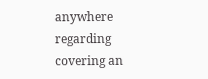anywhere regarding covering an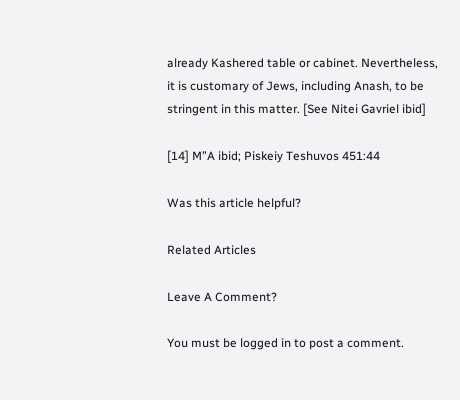already Kashered table or cabinet. Nevertheless, it is customary of Jews, including Anash, to be stringent in this matter. [See Nitei Gavriel ibid]

[14] M”A ibid; Piskeiy Teshuvos 451:44

Was this article helpful?

Related Articles

Leave A Comment?

You must be logged in to post a comment.